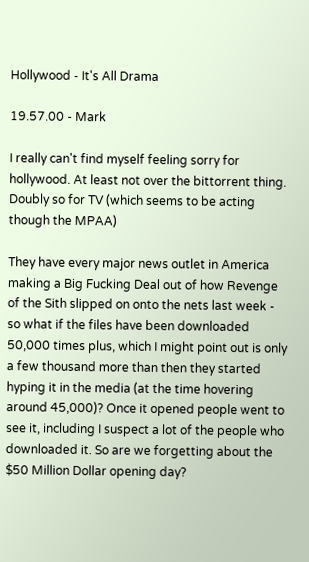Hollywood - It's All Drama

19.57.00 - Mark

I really can't find myself feeling sorry for hollywood. At least not over the bittorrent thing. Doubly so for TV (which seems to be acting though the MPAA)

They have every major news outlet in America making a Big Fucking Deal out of how Revenge of the Sith slipped on onto the nets last week - so what if the files have been downloaded 50,000 times plus, which I might point out is only a few thousand more than then they started hyping it in the media (at the time hovering around 45,000)? Once it opened people went to see it, including I suspect a lot of the people who downloaded it. So are we forgetting about the $50 Million Dollar opening day?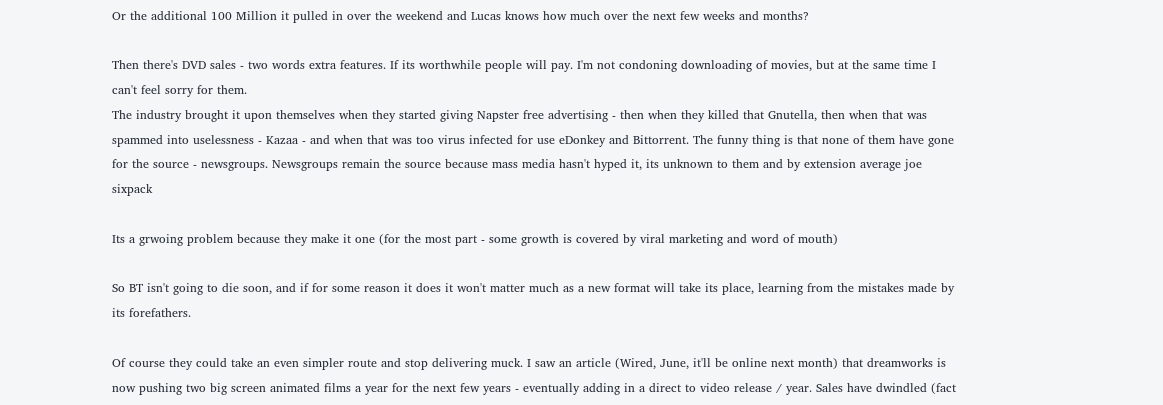Or the additional 100 Million it pulled in over the weekend and Lucas knows how much over the next few weeks and months?

Then there's DVD sales - two words extra features. If its worthwhile people will pay. I'm not condoning downloading of movies, but at the same time I can't feel sorry for them.
The industry brought it upon themselves when they started giving Napster free advertising - then when they killed that Gnutella, then when that was spammed into uselessness - Kazaa - and when that was too virus infected for use eDonkey and Bittorrent. The funny thing is that none of them have gone for the source - newsgroups. Newsgroups remain the source because mass media hasn't hyped it, its unknown to them and by extension average joe sixpack

Its a grwoing problem because they make it one (for the most part - some growth is covered by viral marketing and word of mouth)

So BT isn't going to die soon, and if for some reason it does it won't matter much as a new format will take its place, learning from the mistakes made by its forefathers.

Of course they could take an even simpler route and stop delivering muck. I saw an article (Wired, June, it'll be online next month) that dreamworks is now pushing two big screen animated films a year for the next few years - eventually adding in a direct to video release / year. Sales have dwindled (fact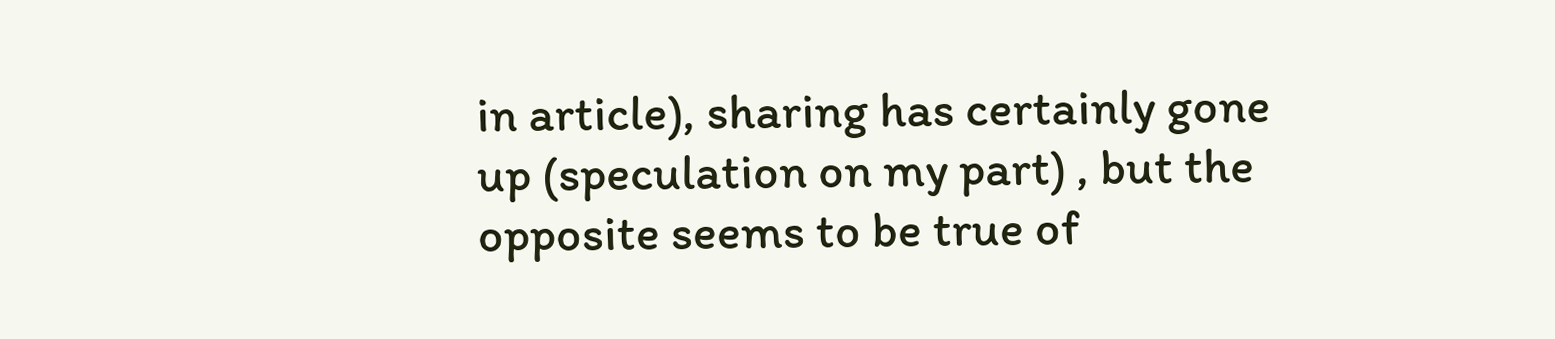in article), sharing has certainly gone up (speculation on my part) , but the opposite seems to be true of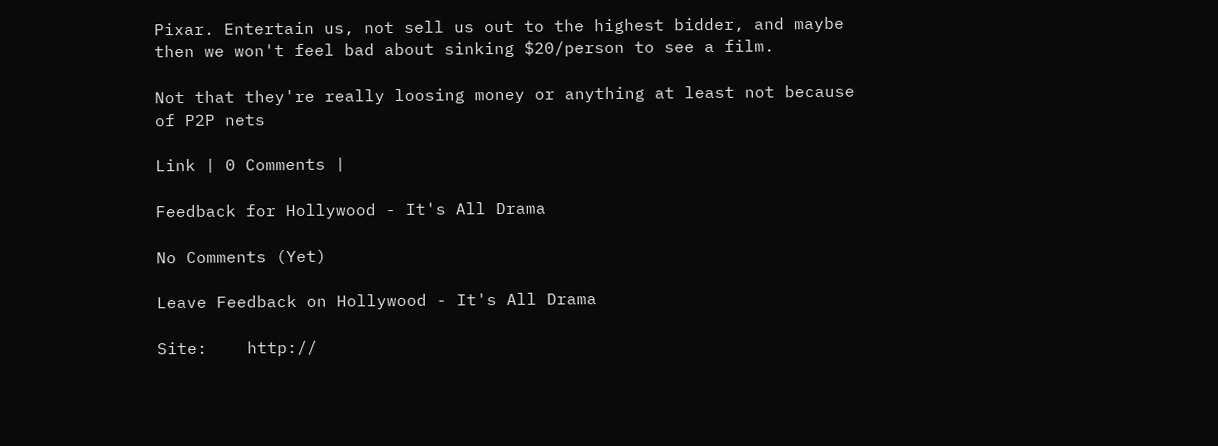Pixar. Entertain us, not sell us out to the highest bidder, and maybe then we won't feel bad about sinking $20/person to see a film.

Not that they're really loosing money or anything at least not because of P2P nets

Link | 0 Comments |

Feedback for Hollywood - It's All Drama

No Comments (Yet)

Leave Feedback on Hollywood - It's All Drama

Site:    http://